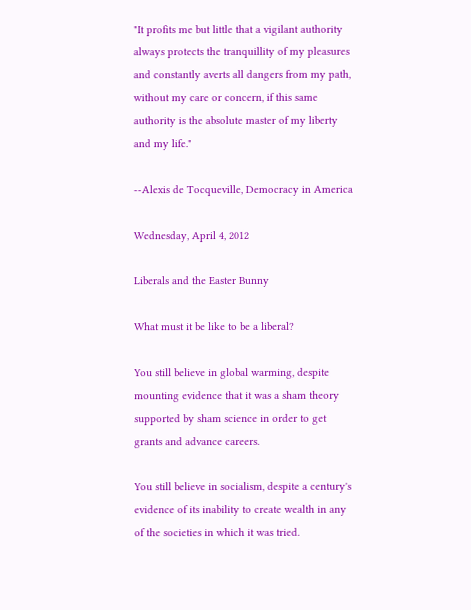"It profits me but little that a vigilant authority always protects the tranquillity of my pleasures and constantly averts all dangers from my path, without my care or concern, if this same authority is the absolute master of my liberty and my life."

--Alexis de Tocqueville, Democracy in America

Wednesday, April 4, 2012

Liberals and the Easter Bunny

What must it be like to be a liberal?

You still believe in global warming, despite mounting evidence that it was a sham theory supported by sham science in order to get grants and advance careers.

You still believe in socialism, despite a century's evidence of its inability to create wealth in any of the societies in which it was tried.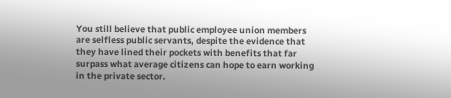You still believe that public employee union members are selfless public servants, despite the evidence that they have lined their pockets with benefits that far surpass what average citizens can hope to earn working in the private sector.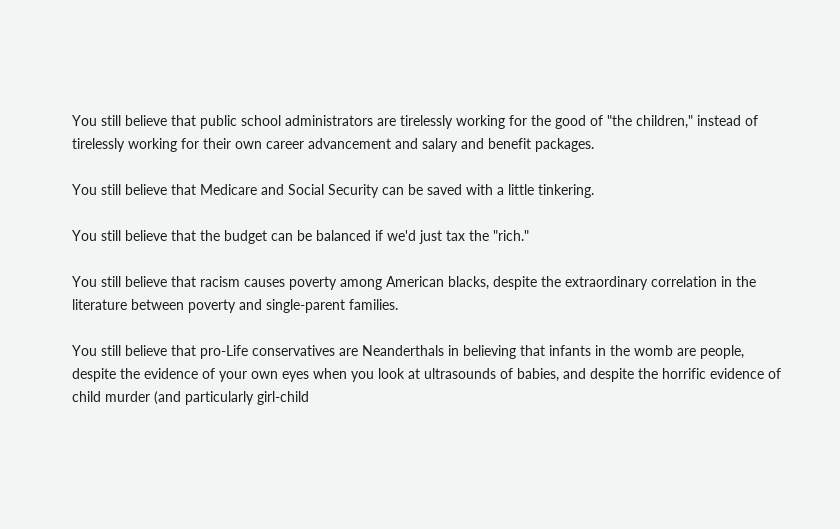You still believe that public school administrators are tirelessly working for the good of "the children," instead of tirelessly working for their own career advancement and salary and benefit packages.

You still believe that Medicare and Social Security can be saved with a little tinkering.

You still believe that the budget can be balanced if we'd just tax the "rich."

You still believe that racism causes poverty among American blacks, despite the extraordinary correlation in the literature between poverty and single-parent families.

You still believe that pro-Life conservatives are Neanderthals in believing that infants in the womb are people, despite the evidence of your own eyes when you look at ultrasounds of babies, and despite the horrific evidence of child murder (and particularly girl-child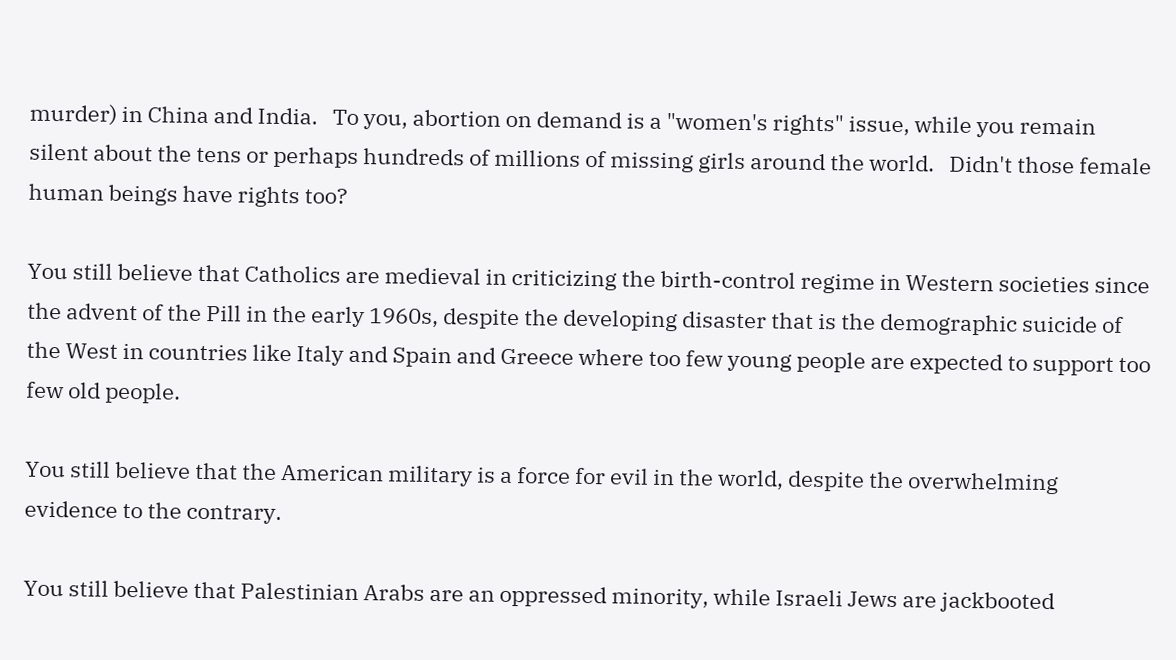murder) in China and India.   To you, abortion on demand is a "women's rights" issue, while you remain silent about the tens or perhaps hundreds of millions of missing girls around the world.   Didn't those female human beings have rights too?

You still believe that Catholics are medieval in criticizing the birth-control regime in Western societies since the advent of the Pill in the early 1960s, despite the developing disaster that is the demographic suicide of the West in countries like Italy and Spain and Greece where too few young people are expected to support too few old people.

You still believe that the American military is a force for evil in the world, despite the overwhelming evidence to the contrary.

You still believe that Palestinian Arabs are an oppressed minority, while Israeli Jews are jackbooted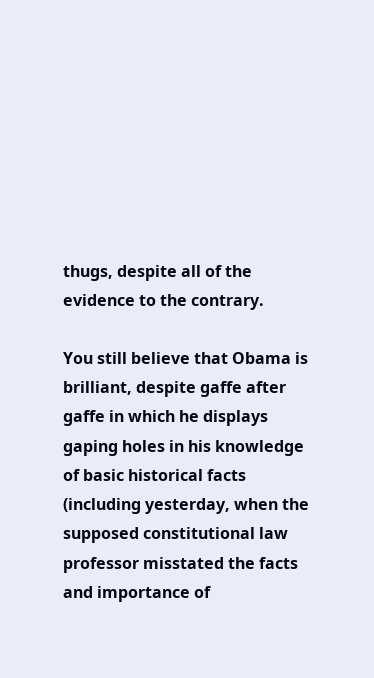thugs, despite all of the evidence to the contrary.

You still believe that Obama is brilliant, despite gaffe after gaffe in which he displays gaping holes in his knowledge of basic historical facts (including yesterday, when the supposed constitutional law professor misstated the facts and importance of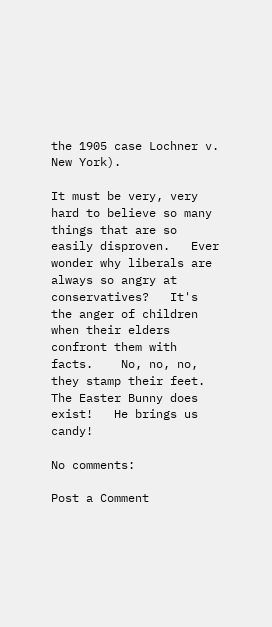the 1905 case Lochner v. New York).

It must be very, very hard to believe so many things that are so easily disproven.   Ever wonder why liberals are always so angry at conservatives?   It's the anger of children when their elders confront them with facts.    No, no, no, they stamp their feet.   The Easter Bunny does exist!   He brings us candy!

No comments:

Post a Comment